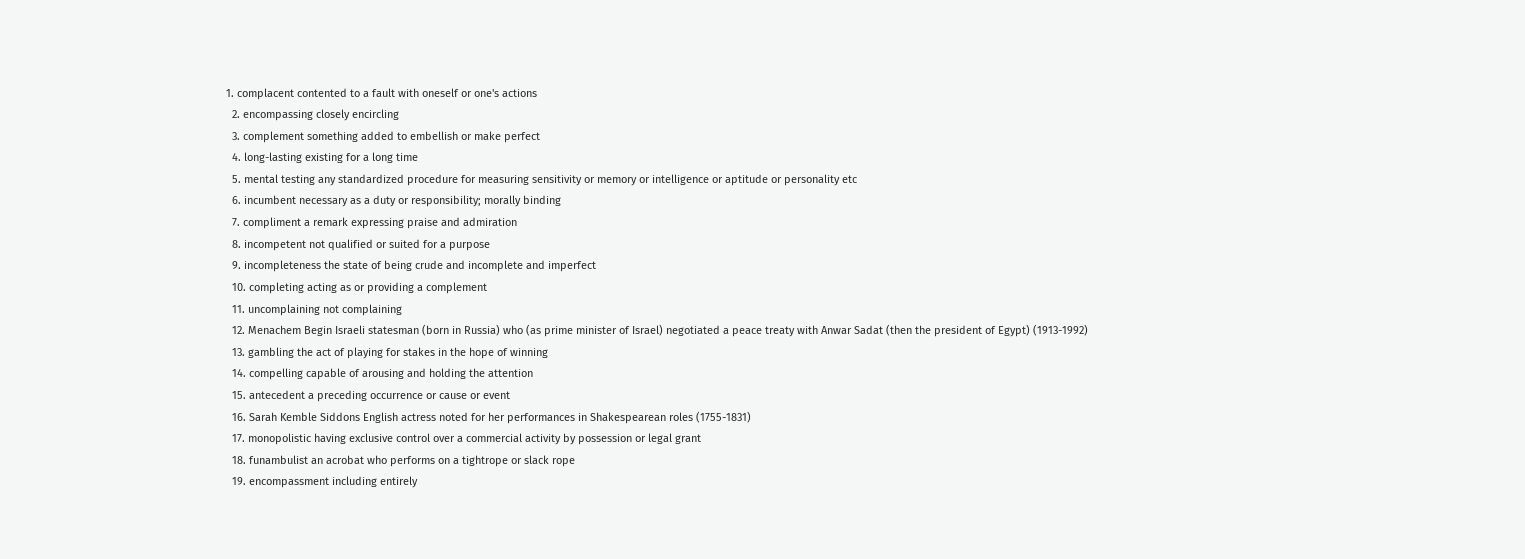1. complacent contented to a fault with oneself or one's actions
  2. encompassing closely encircling
  3. complement something added to embellish or make perfect
  4. long-lasting existing for a long time
  5. mental testing any standardized procedure for measuring sensitivity or memory or intelligence or aptitude or personality etc
  6. incumbent necessary as a duty or responsibility; morally binding
  7. compliment a remark expressing praise and admiration
  8. incompetent not qualified or suited for a purpose
  9. incompleteness the state of being crude and incomplete and imperfect
  10. completing acting as or providing a complement
  11. uncomplaining not complaining
  12. Menachem Begin Israeli statesman (born in Russia) who (as prime minister of Israel) negotiated a peace treaty with Anwar Sadat (then the president of Egypt) (1913-1992)
  13. gambling the act of playing for stakes in the hope of winning
  14. compelling capable of arousing and holding the attention
  15. antecedent a preceding occurrence or cause or event
  16. Sarah Kemble Siddons English actress noted for her performances in Shakespearean roles (1755-1831)
  17. monopolistic having exclusive control over a commercial activity by possession or legal grant
  18. funambulist an acrobat who performs on a tightrope or slack rope
  19. encompassment including entirely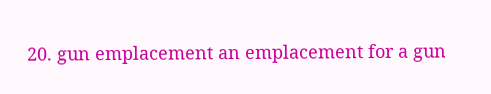20. gun emplacement an emplacement for a gun